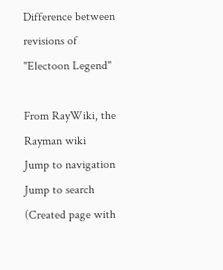Difference between revisions of "Electoon Legend"

From RayWiki, the Rayman wiki
Jump to navigation Jump to search
(Created page with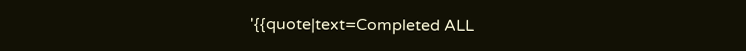'{{quote|text=Completed ALL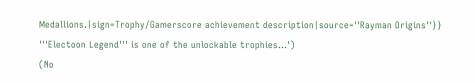Medallions.|sign=Trophy/Gamerscore achievement description|source=''Rayman Origins''}} '''Electoon Legend''' is one of the unlockable trophies...')
(No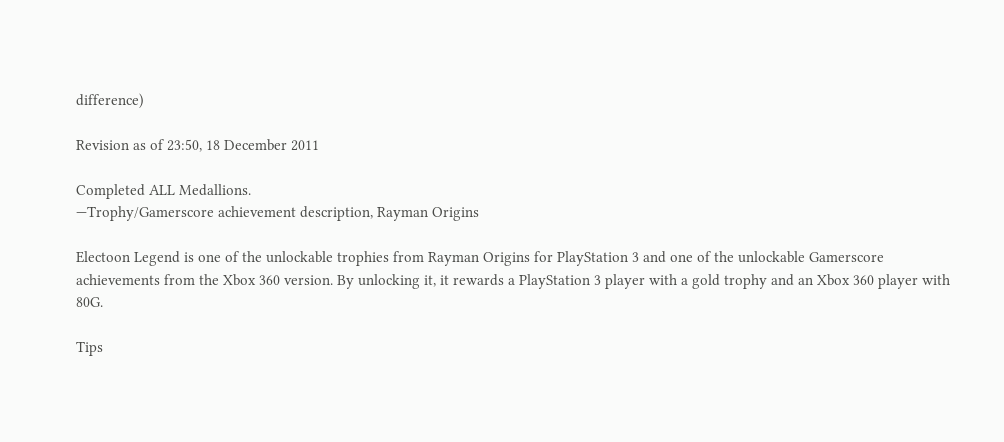difference)

Revision as of 23:50, 18 December 2011

Completed ALL Medallions.
—Trophy/Gamerscore achievement description, Rayman Origins

Electoon Legend is one of the unlockable trophies from Rayman Origins for PlayStation 3 and one of the unlockable Gamerscore achievements from the Xbox 360 version. By unlocking it, it rewards a PlayStation 3 player with a gold trophy and an Xbox 360 player with 80G.

Tips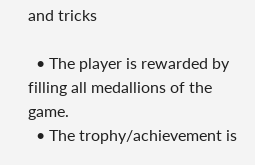and tricks

  • The player is rewarded by filling all medallions of the game.
  • The trophy/achievement is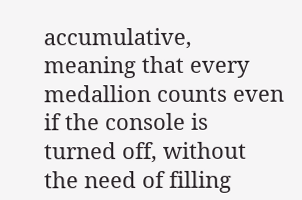accumulative, meaning that every medallion counts even if the console is turned off, without the need of filling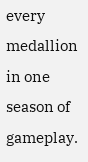every medallion in one season of gameplay.